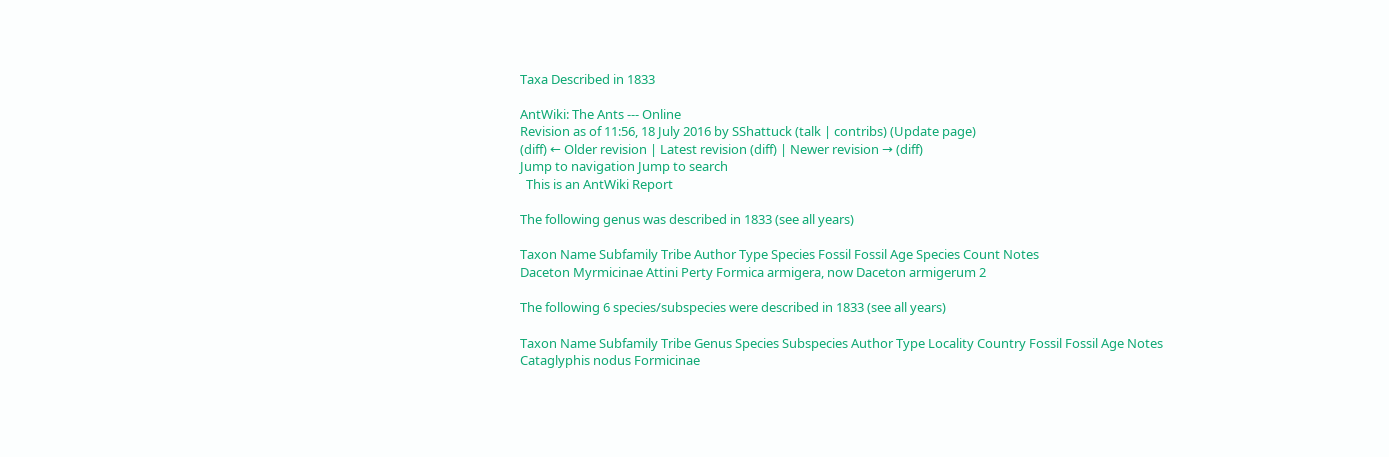Taxa Described in 1833

AntWiki: The Ants --- Online
Revision as of 11:56, 18 July 2016 by SShattuck (talk | contribs) (Update page)
(diff) ← Older revision | Latest revision (diff) | Newer revision → (diff)
Jump to navigation Jump to search
  This is an AntWiki Report

The following genus was described in 1833 (see all years)

Taxon Name Subfamily Tribe Author Type Species Fossil Fossil Age Species Count Notes
Daceton Myrmicinae Attini Perty Formica armigera, now Daceton armigerum 2

The following 6 species/subspecies were described in 1833 (see all years)

Taxon Name Subfamily Tribe Genus Species Subspecies Author Type Locality Country Fossil Fossil Age Notes
Cataglyphis nodus Formicinae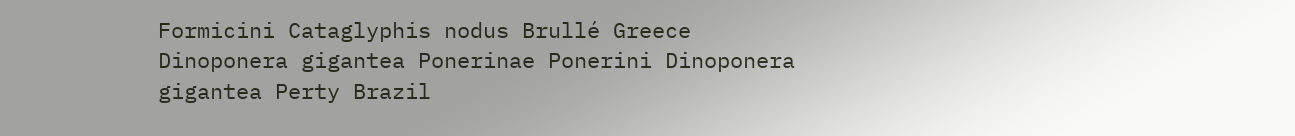Formicini Cataglyphis nodus Brullé Greece
Dinoponera gigantea Ponerinae Ponerini Dinoponera gigantea Perty Brazil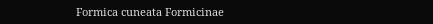Formica cuneata Formicinae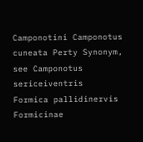Camponotini Camponotus cuneata Perty Synonym, see Camponotus sericeiventris
Formica pallidinervis Formicinae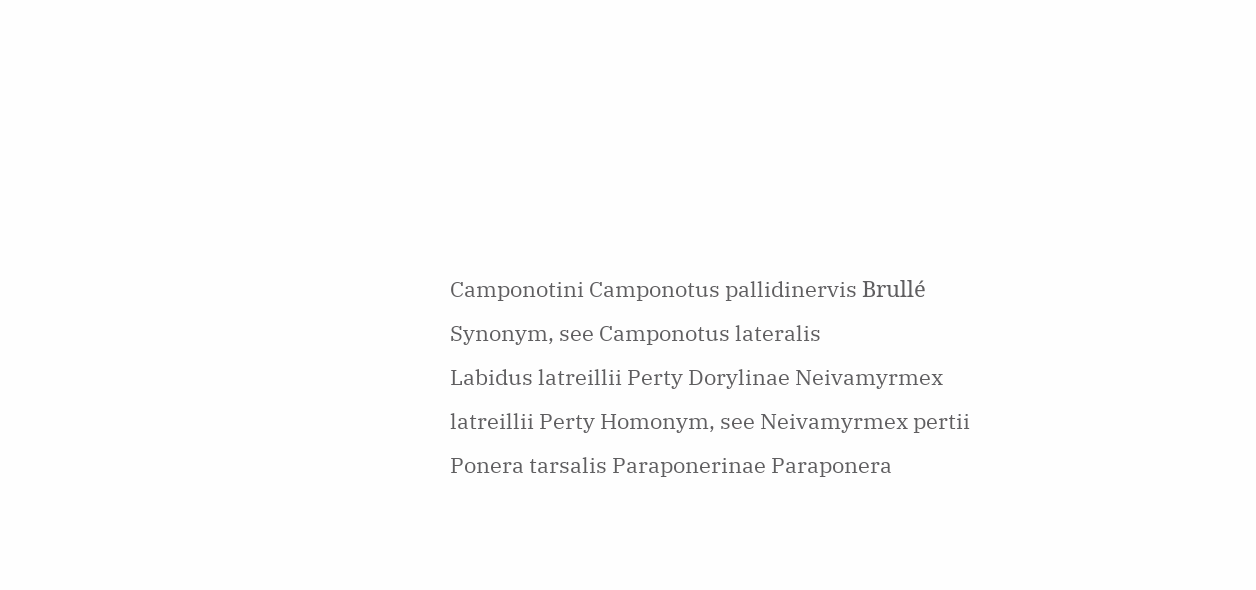Camponotini Camponotus pallidinervis Brullé Synonym, see Camponotus lateralis
Labidus latreillii Perty Dorylinae Neivamyrmex latreillii Perty Homonym, see Neivamyrmex pertii
Ponera tarsalis Paraponerinae Paraponera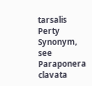tarsalis Perty Synonym, see Paraponera clavata